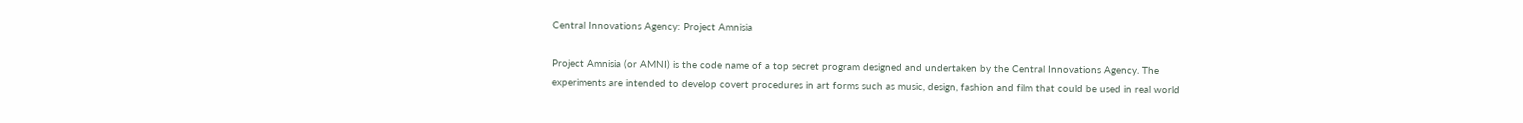Central Innovations Agency: Project Amnisia

Project Amnisia (or AMNI) is the code name of a top secret program designed and undertaken by the Central Innovations Agency. The experiments are intended to develop covert procedures in art forms such as music, design, fashion and film that could be used in real world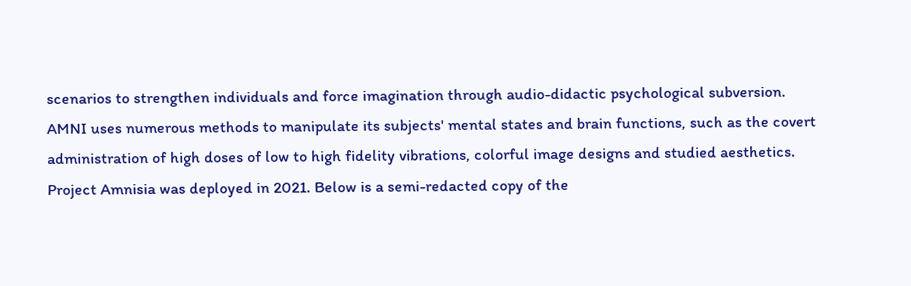scenarios to strengthen individuals and force imagination through audio-didactic psychological subversion.
AMNI uses numerous methods to manipulate its subjects' mental states and brain functions, such as the covert administration of high doses of low to high fidelity vibrations, colorful image designs and studied aesthetics. Project Amnisia was deployed in 2021. Below is a semi-redacted copy of the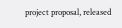project proposal, released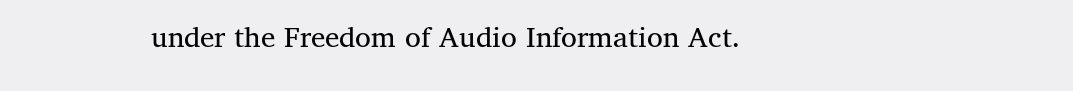under the Freedom of Audio Information Act.